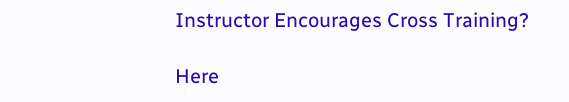Instructor Encourages Cross Training?

Here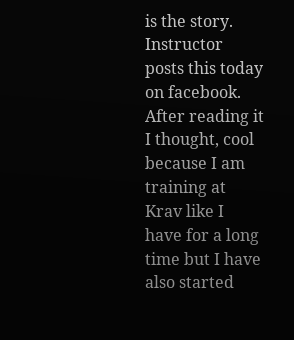is the story. Instructor posts this today on facebook. After reading it I thought, cool because I am training at Krav like I have for a long time but I have also started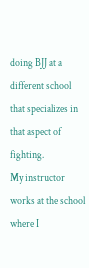doing BJJ at a different school that specializes in that aspect of fighting.
My instructor works at the school where I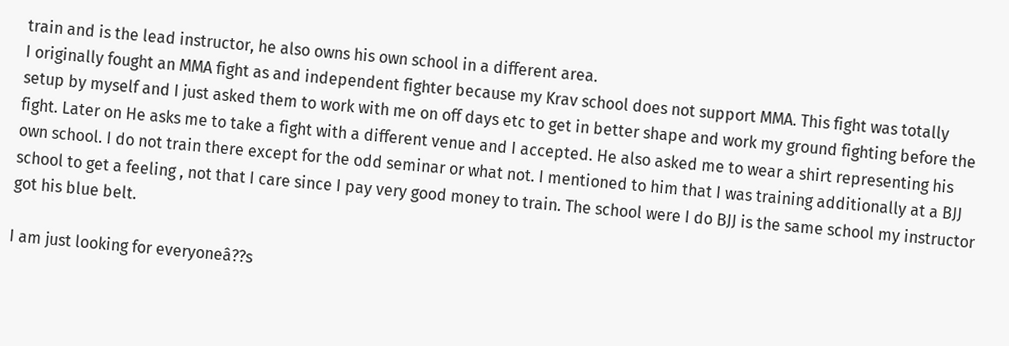train and is the lead instructor, he also owns his own school in a different area.
I originally fought an MMA fight as and independent fighter because my Krav school does not support MMA. This fight was totally setup by myself and I just asked them to work with me on off days etc to get in better shape and work my ground fighting before the fight. Later on He asks me to take a fight with a different venue and I accepted. He also asked me to wear a shirt representing his own school. I do not train there except for the odd seminar or what not. I mentioned to him that I was training additionally at a BJJ school to get a feeling , not that I care since I pay very good money to train. The school were I do BJJ is the same school my instructor got his blue belt.

I am just looking for everyoneâ??s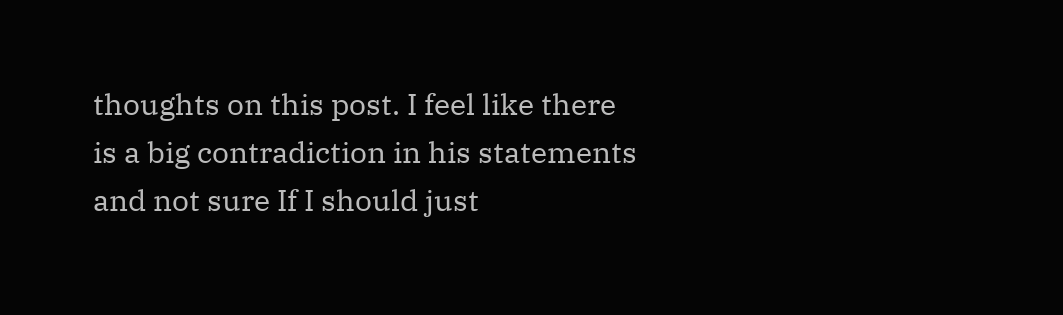thoughts on this post. I feel like there is a big contradiction in his statements and not sure If I should just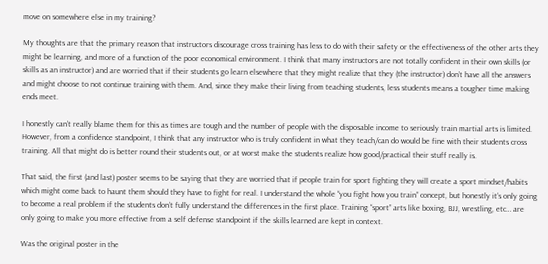move on somewhere else in my training?

My thoughts are that the primary reason that instructors discourage cross training has less to do with their safety or the effectiveness of the other arts they might be learning, and more of a function of the poor economical environment. I think that many instructors are not totally confident in their own skills (or skills as an instructor) and are worried that if their students go learn elsewhere that they might realize that they (the instructor) don’t have all the answers and might choose to not continue training with them. And, since they make their living from teaching students, less students means a tougher time making ends meet.

I honestly can’t really blame them for this as times are tough and the number of people with the disposable income to seriously train martial arts is limited. However, from a confidence standpoint, I think that any instructor who is truly confident in what they teach/can do would be fine with their students cross training. All that might do is better round their students out, or at worst make the students realize how good/practical their stuff really is.

That said, the first (and last) poster seems to be saying that they are worried that if people train for sport fighting they will create a sport mindset/habits which might come back to haunt them should they have to fight for real. I understand the whole “you fight how you train” concept, but honestly it’s only going to become a real problem if the students don’t fully understand the differences in the first place. Training “sport” arts like boxing, BJJ, wrestling, etc… are only going to make you more effective from a self defense standpoint if the skills learned are kept in context.

Was the original poster in the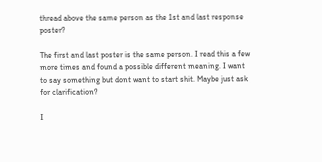thread above the same person as the 1st and last response poster?

The first and last poster is the same person. I read this a few more times and found a possible different meaning. I want to say something but dont want to start shit. Maybe just ask for clarification?

I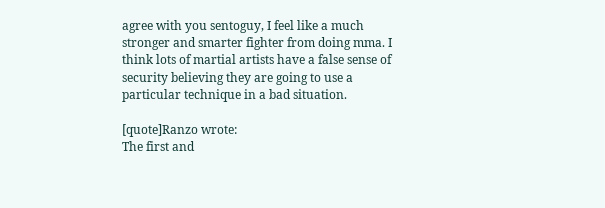agree with you sentoguy, I feel like a much stronger and smarter fighter from doing mma. I think lots of martial artists have a false sense of security believing they are going to use a particular technique in a bad situation.

[quote]Ranzo wrote:
The first and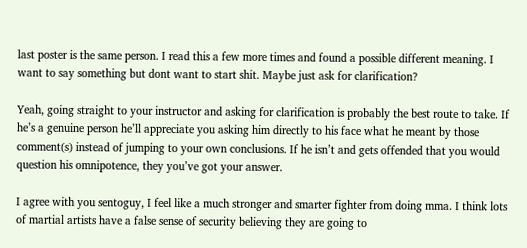last poster is the same person. I read this a few more times and found a possible different meaning. I want to say something but dont want to start shit. Maybe just ask for clarification?

Yeah, going straight to your instructor and asking for clarification is probably the best route to take. If he’s a genuine person he’ll appreciate you asking him directly to his face what he meant by those comment(s) instead of jumping to your own conclusions. If he isn’t and gets offended that you would question his omnipotence, they you’ve got your answer.

I agree with you sentoguy, I feel like a much stronger and smarter fighter from doing mma. I think lots of martial artists have a false sense of security believing they are going to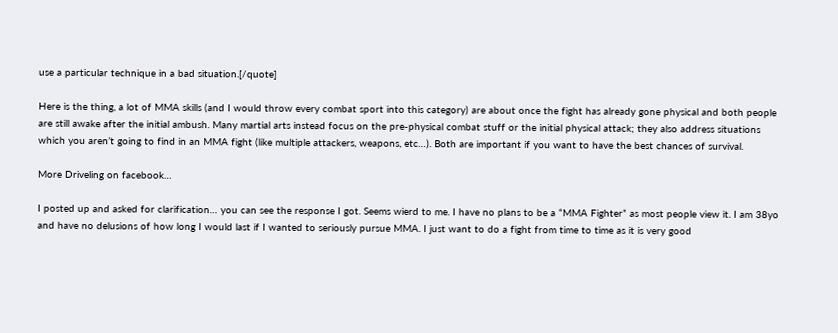use a particular technique in a bad situation.[/quote]

Here is the thing, a lot of MMA skills (and I would throw every combat sport into this category) are about once the fight has already gone physical and both people are still awake after the initial ambush. Many martial arts instead focus on the pre-physical combat stuff or the initial physical attack; they also address situations which you aren’t going to find in an MMA fight (like multiple attackers, weapons, etc…). Both are important if you want to have the best chances of survival.

More Driveling on facebook…

I posted up and asked for clarification… you can see the response I got. Seems wierd to me. I have no plans to be a “MMA Fighter” as most people view it. I am 38yo and have no delusions of how long I would last if I wanted to seriously pursue MMA. I just want to do a fight from time to time as it is very good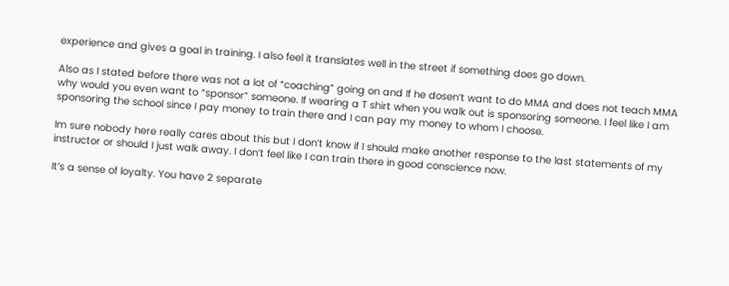experience and gives a goal in training. I also feel it translates well in the street if something does go down.

Also as I stated before there was not a lot of “coaching” going on and If he dosen’t want to do MMA and does not teach MMA why would you even want to “sponsor” someone. If wearing a T shirt when you walk out is sponsoring someone. I feel like I am sponsoring the school since I pay money to train there and I can pay my money to whom I choose.

Im sure nobody here really cares about this but I don’t know if I should make another response to the last statements of my instructor or should I just walk away. I don’t feel like I can train there in good conscience now.

It’s a sense of loyalty. You have 2 separate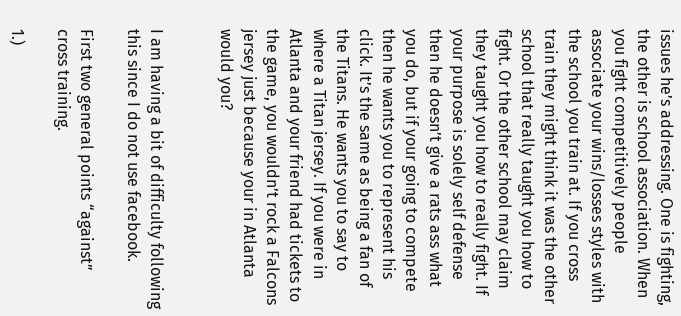issues he’s addressing. One is fighting, the other is school association. When you fight competitively people associate your wins/losses styles with the school you train at. If you cross train they might think it was the other school that really taught you how to fight. Or the other school may claim they taught you how to really fight. If your purpose is solely self defense then he doesn’t give a rats ass what you do, but if your going to compete then he wants you to represent his click. It’s the same as being a fan of the Titans. He wants you to say to where a Titan jersey. If you were in Atlanta and your friend had tickets to the game, you wouldn’t rock a Falcons jersey just because your in Atlanta would you?


I am having a bit of difficulty following this since I do not use facebook.

First two general points “against” cross training.

1.)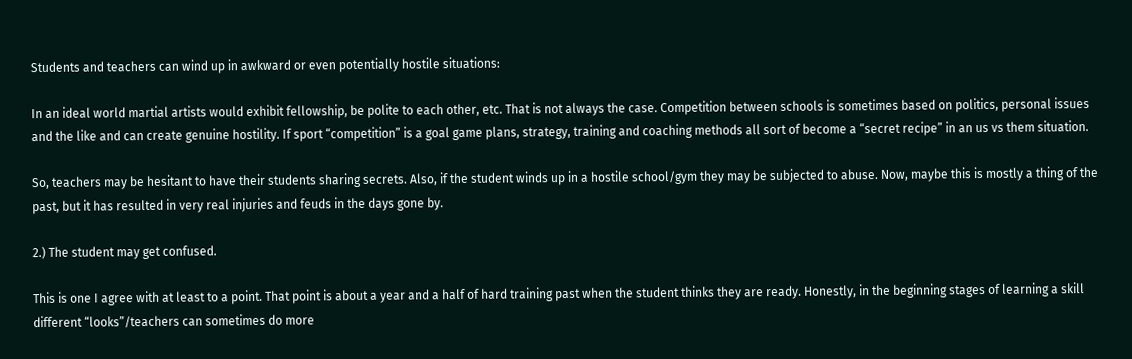Students and teachers can wind up in awkward or even potentially hostile situations:

In an ideal world martial artists would exhibit fellowship, be polite to each other, etc. That is not always the case. Competition between schools is sometimes based on politics, personal issues and the like and can create genuine hostility. If sport “competition” is a goal game plans, strategy, training and coaching methods all sort of become a “secret recipe” in an us vs them situation.

So, teachers may be hesitant to have their students sharing secrets. Also, if the student winds up in a hostile school/gym they may be subjected to abuse. Now, maybe this is mostly a thing of the past, but it has resulted in very real injuries and feuds in the days gone by.

2.) The student may get confused.

This is one I agree with at least to a point. That point is about a year and a half of hard training past when the student thinks they are ready. Honestly, in the beginning stages of learning a skill different “looks”/teachers can sometimes do more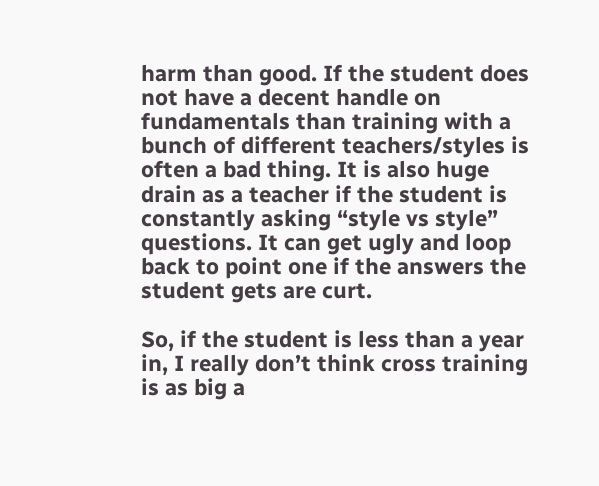harm than good. If the student does not have a decent handle on fundamentals than training with a bunch of different teachers/styles is often a bad thing. It is also huge drain as a teacher if the student is constantly asking “style vs style” questions. It can get ugly and loop back to point one if the answers the student gets are curt.

So, if the student is less than a year in, I really don’t think cross training is as big a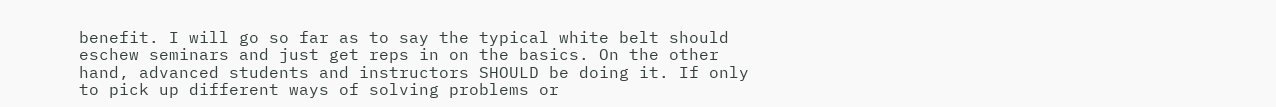benefit. I will go so far as to say the typical white belt should eschew seminars and just get reps in on the basics. On the other hand, advanced students and instructors SHOULD be doing it. If only to pick up different ways of solving problems or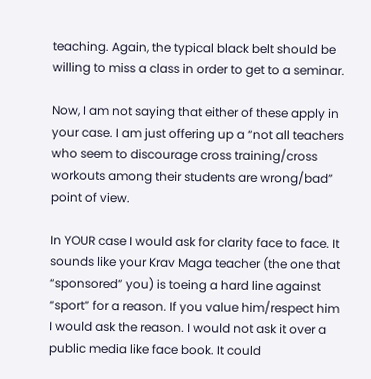teaching. Again, the typical black belt should be willing to miss a class in order to get to a seminar.

Now, I am not saying that either of these apply in your case. I am just offering up a “not all teachers who seem to discourage cross training/cross workouts among their students are wrong/bad” point of view.

In YOUR case I would ask for clarity face to face. It sounds like your Krav Maga teacher (the one that “sponsored” you) is toeing a hard line against “sport” for a reason. If you value him/respect him I would ask the reason. I would not ask it over a public media like face book. It could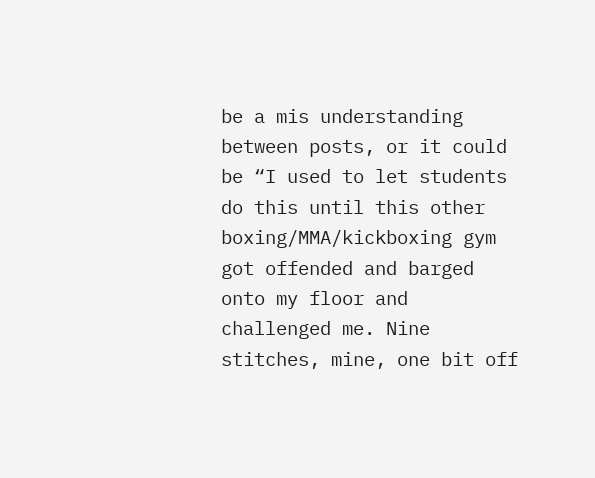be a mis understanding between posts, or it could be “I used to let students do this until this other boxing/MMA/kickboxing gym got offended and barged onto my floor and challenged me. Nine stitches, mine, one bit off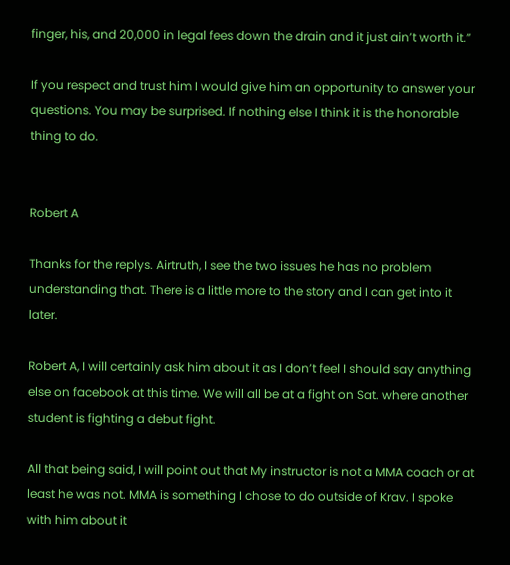finger, his, and 20,000 in legal fees down the drain and it just ain’t worth it.”

If you respect and trust him I would give him an opportunity to answer your questions. You may be surprised. If nothing else I think it is the honorable thing to do.


Robert A

Thanks for the replys. Airtruth, I see the two issues he has no problem understanding that. There is a little more to the story and I can get into it later.

Robert A, I will certainly ask him about it as I don’t feel I should say anything else on facebook at this time. We will all be at a fight on Sat. where another student is fighting a debut fight.

All that being said, I will point out that My instructor is not a MMA coach or at least he was not. MMA is something I chose to do outside of Krav. I spoke with him about it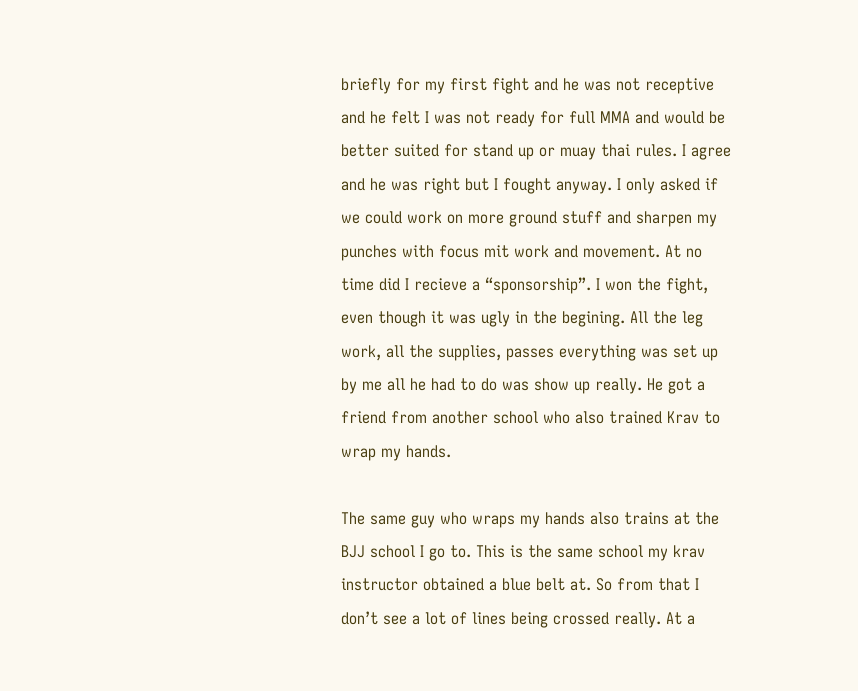briefly for my first fight and he was not receptive and he felt I was not ready for full MMA and would be better suited for stand up or muay thai rules. I agree and he was right but I fought anyway. I only asked if we could work on more ground stuff and sharpen my punches with focus mit work and movement. At no time did I recieve a “sponsorship”. I won the fight, even though it was ugly in the begining. All the leg work, all the supplies, passes everything was set up by me all he had to do was show up really. He got a friend from another school who also trained Krav to wrap my hands.

The same guy who wraps my hands also trains at the BJJ school I go to. This is the same school my krav instructor obtained a blue belt at. So from that I don’t see a lot of lines being crossed really. At a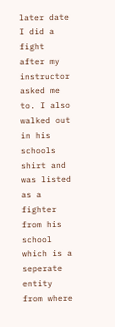later date I did a fight after my instructor asked me to. I also walked out in his schools shirt and was listed as a fighter from his school which is a seperate entity from where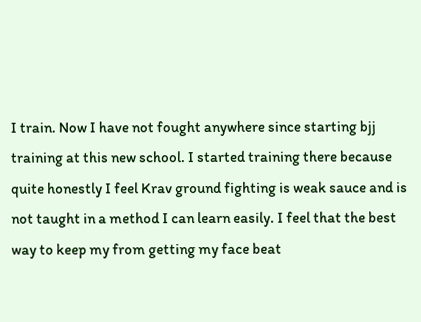I train. Now I have not fought anywhere since starting bjj training at this new school. I started training there because quite honestly I feel Krav ground fighting is weak sauce and is not taught in a method I can learn easily. I feel that the best way to keep my from getting my face beat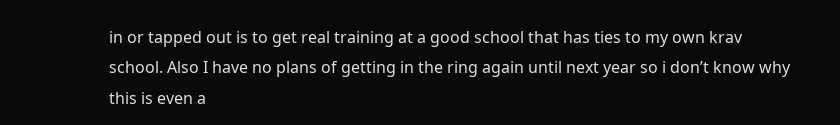in or tapped out is to get real training at a good school that has ties to my own krav school. Also I have no plans of getting in the ring again until next year so i don’t know why this is even a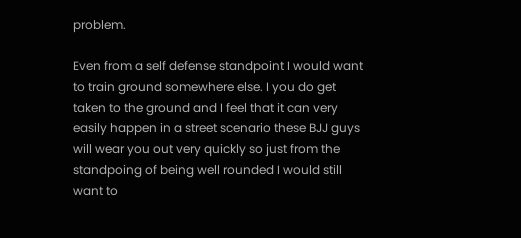problem.

Even from a self defense standpoint I would want to train ground somewhere else. I you do get taken to the ground and I feel that it can very easily happen in a street scenario these BJJ guys will wear you out very quickly so just from the standpoing of being well rounded I would still want to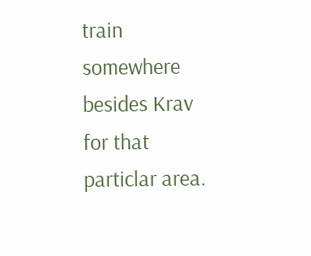train somewhere besides Krav for that particlar area.